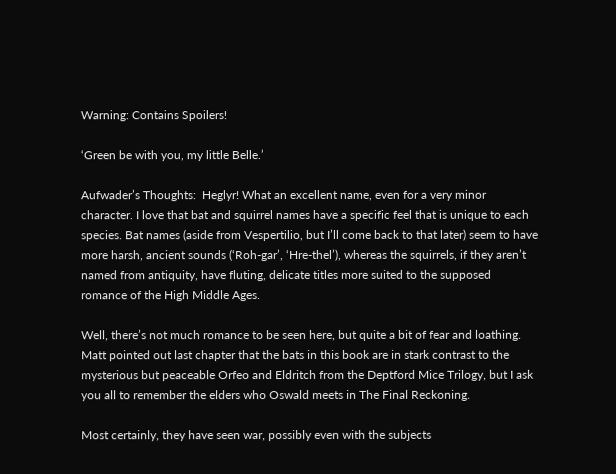Warning: Contains Spoilers!

‘Green be with you, my little Belle.’

Aufwader’s Thoughts:  Heglyr! What an excellent name, even for a very minor character. I love that bat and squirrel names have a specific feel that is unique to each species. Bat names (aside from Vespertilio, but I’ll come back to that later) seem to have more harsh, ancient sounds (‘Roh-gar’, ‘Hre-thel’), whereas the squirrels, if they aren’t named from antiquity, have fluting, delicate titles more suited to the supposed romance of the High Middle Ages.

Well, there’s not much romance to be seen here, but quite a bit of fear and loathing. Matt pointed out last chapter that the bats in this book are in stark contrast to the mysterious but peaceable Orfeo and Eldritch from the Deptford Mice Trilogy, but I ask you all to remember the elders who Oswald meets in The Final Reckoning.

Most certainly, they have seen war, possibly even with the subjects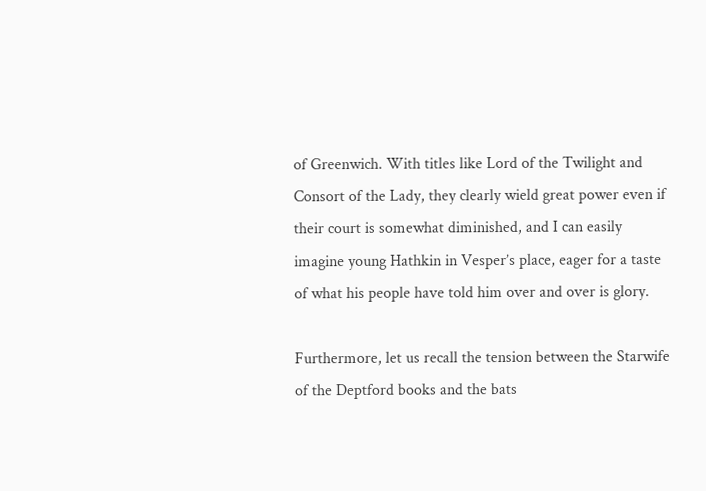of Greenwich. With titles like Lord of the Twilight and Consort of the Lady, they clearly wield great power even if their court is somewhat diminished, and I can easily imagine young Hathkin in Vesper’s place, eager for a taste of what his people have told him over and over is glory.

Furthermore, let us recall the tension between the Starwife of the Deptford books and the bats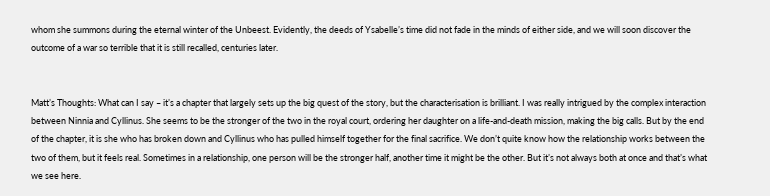whom she summons during the eternal winter of the Unbeest. Evidently, the deeds of Ysabelle’s time did not fade in the minds of either side, and we will soon discover the outcome of a war so terrible that it is still recalled, centuries later.


Matt’s Thoughts: What can I say – it’s a chapter that largely sets up the big quest of the story, but the characterisation is brilliant. I was really intrigued by the complex interaction between Ninnia and Cyllinus. She seems to be the stronger of the two in the royal court, ordering her daughter on a life-and-death mission, making the big calls. But by the end of the chapter, it is she who has broken down and Cyllinus who has pulled himself together for the final sacrifice. We don’t quite know how the relationship works between the two of them, but it feels real. Sometimes in a relationship, one person will be the stronger half, another time it might be the other. But it’s not always both at once and that’s what we see here.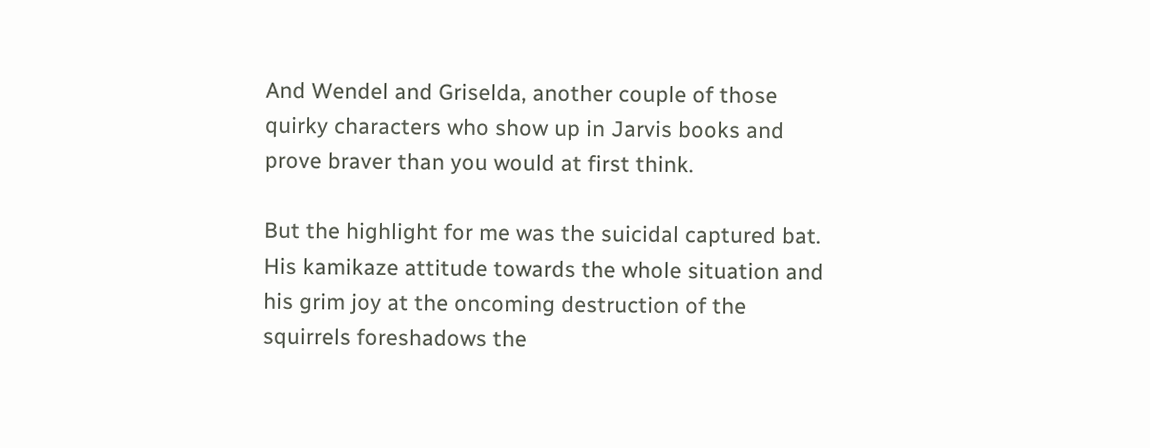And Wendel and Griselda, another couple of those quirky characters who show up in Jarvis books and prove braver than you would at first think.

But the highlight for me was the suicidal captured bat. His kamikaze attitude towards the whole situation and his grim joy at the oncoming destruction of the squirrels foreshadows the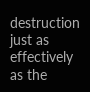destruction just as effectively as the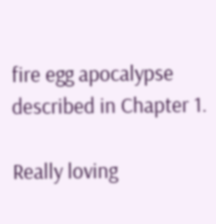fire egg apocalypse described in Chapter 1.

Really loving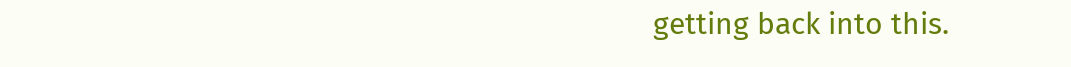getting back into this.